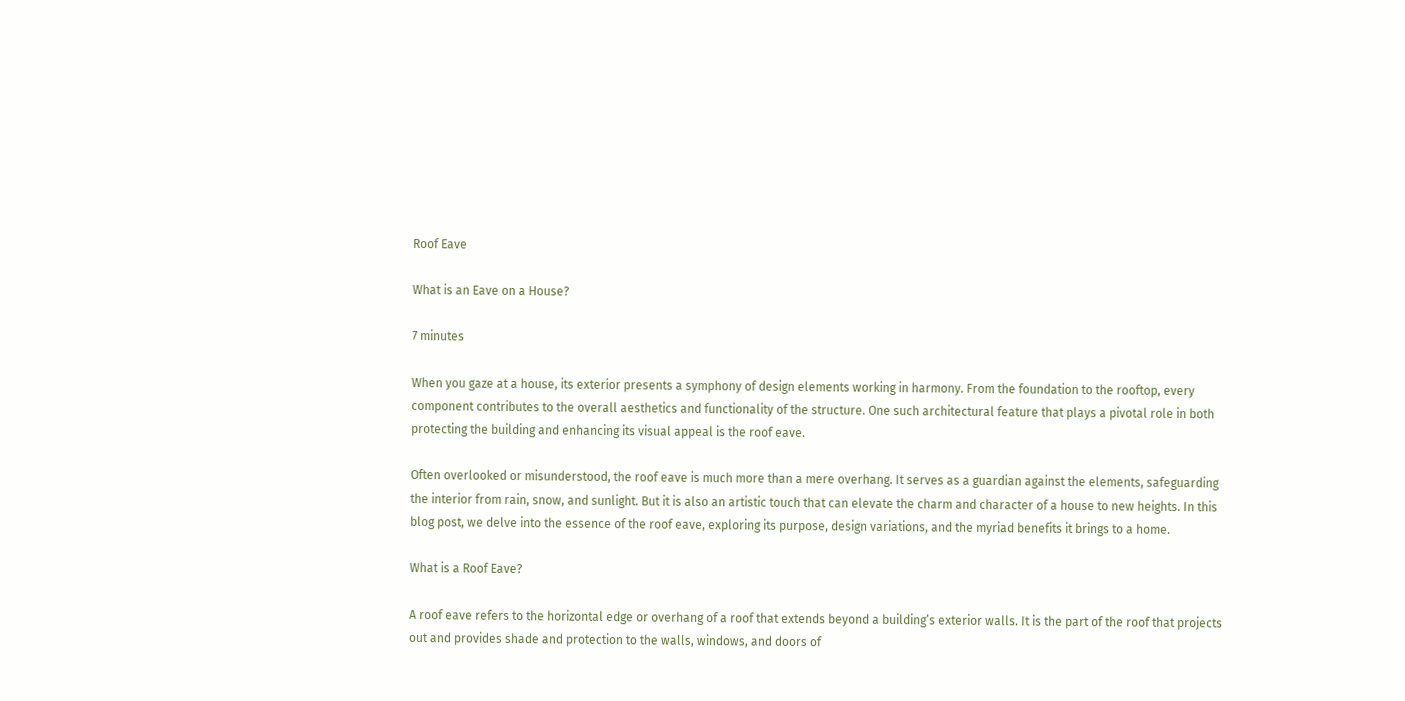Roof Eave

What is an Eave on a House?

7 minutes

When you gaze at a house, its exterior presents a symphony of design elements working in harmony. From the foundation to the rooftop, every component contributes to the overall aesthetics and functionality of the structure. One such architectural feature that plays a pivotal role in both protecting the building and enhancing its visual appeal is the roof eave.

Often overlooked or misunderstood, the roof eave is much more than a mere overhang. It serves as a guardian against the elements, safeguarding the interior from rain, snow, and sunlight. But it is also an artistic touch that can elevate the charm and character of a house to new heights. In this blog post, we delve into the essence of the roof eave, exploring its purpose, design variations, and the myriad benefits it brings to a home.

What is a Roof Eave?

A roof eave refers to the horizontal edge or overhang of a roof that extends beyond a building’s exterior walls. It is the part of the roof that projects out and provides shade and protection to the walls, windows, and doors of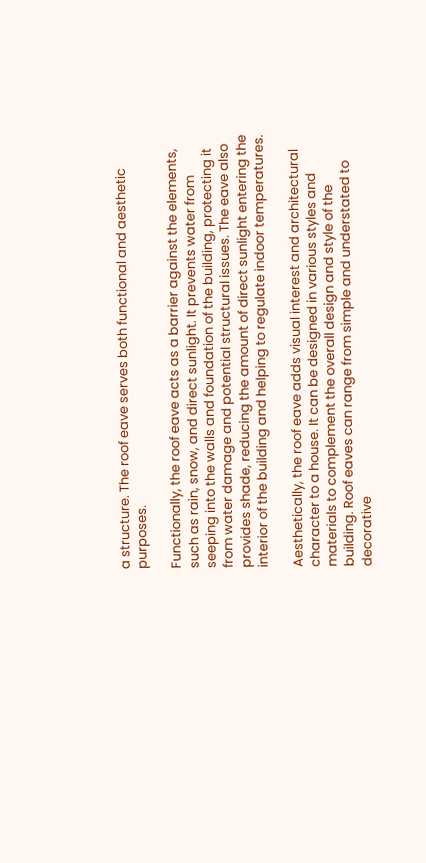a structure. The roof eave serves both functional and aesthetic purposes.

Functionally, the roof eave acts as a barrier against the elements, such as rain, snow, and direct sunlight. It prevents water from seeping into the walls and foundation of the building, protecting it from water damage and potential structural issues. The eave also provides shade, reducing the amount of direct sunlight entering the interior of the building and helping to regulate indoor temperatures.

Aesthetically, the roof eave adds visual interest and architectural character to a house. It can be designed in various styles and materials to complement the overall design and style of the building. Roof eaves can range from simple and understated to decorative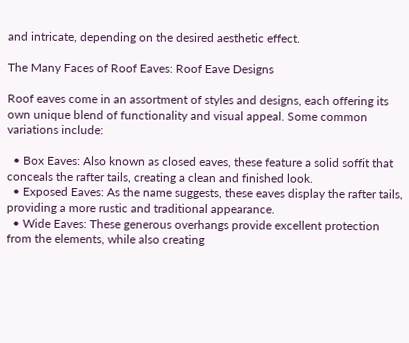and intricate, depending on the desired aesthetic effect.

The Many Faces of Roof Eaves: Roof Eave Designs

Roof eaves come in an assortment of styles and designs, each offering its own unique blend of functionality and visual appeal. Some common variations include:

  • Box Eaves: Also known as closed eaves, these feature a solid soffit that conceals the rafter tails, creating a clean and finished look.
  • Exposed Eaves: As the name suggests, these eaves display the rafter tails, providing a more rustic and traditional appearance.
  • Wide Eaves: These generous overhangs provide excellent protection from the elements, while also creating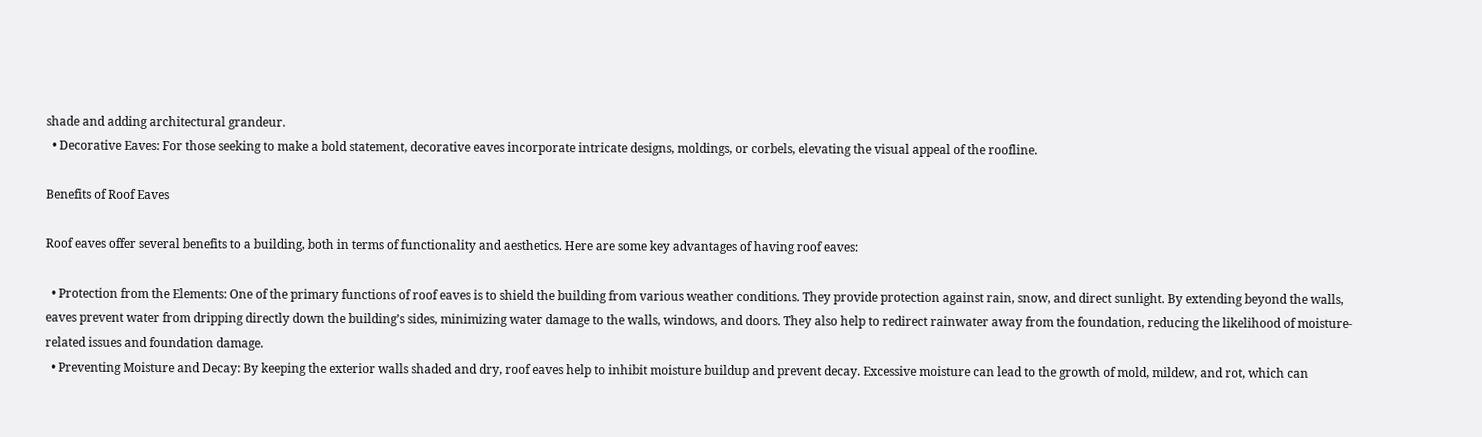shade and adding architectural grandeur.
  • Decorative Eaves: For those seeking to make a bold statement, decorative eaves incorporate intricate designs, moldings, or corbels, elevating the visual appeal of the roofline.

Benefits of Roof Eaves

Roof eaves offer several benefits to a building, both in terms of functionality and aesthetics. Here are some key advantages of having roof eaves:

  • Protection from the Elements: One of the primary functions of roof eaves is to shield the building from various weather conditions. They provide protection against rain, snow, and direct sunlight. By extending beyond the walls, eaves prevent water from dripping directly down the building’s sides, minimizing water damage to the walls, windows, and doors. They also help to redirect rainwater away from the foundation, reducing the likelihood of moisture-related issues and foundation damage.
  • Preventing Moisture and Decay: By keeping the exterior walls shaded and dry, roof eaves help to inhibit moisture buildup and prevent decay. Excessive moisture can lead to the growth of mold, mildew, and rot, which can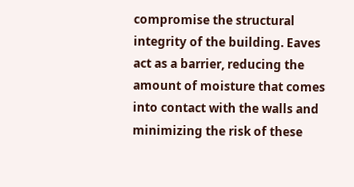compromise the structural integrity of the building. Eaves act as a barrier, reducing the amount of moisture that comes into contact with the walls and minimizing the risk of these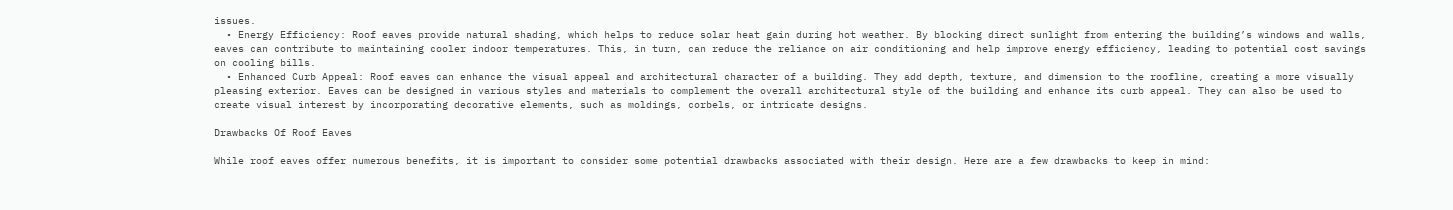issues.
  • Energy Efficiency: Roof eaves provide natural shading, which helps to reduce solar heat gain during hot weather. By blocking direct sunlight from entering the building’s windows and walls, eaves can contribute to maintaining cooler indoor temperatures. This, in turn, can reduce the reliance on air conditioning and help improve energy efficiency, leading to potential cost savings on cooling bills.
  • Enhanced Curb Appeal: Roof eaves can enhance the visual appeal and architectural character of a building. They add depth, texture, and dimension to the roofline, creating a more visually pleasing exterior. Eaves can be designed in various styles and materials to complement the overall architectural style of the building and enhance its curb appeal. They can also be used to create visual interest by incorporating decorative elements, such as moldings, corbels, or intricate designs.

Drawbacks Of Roof Eaves

While roof eaves offer numerous benefits, it is important to consider some potential drawbacks associated with their design. Here are a few drawbacks to keep in mind: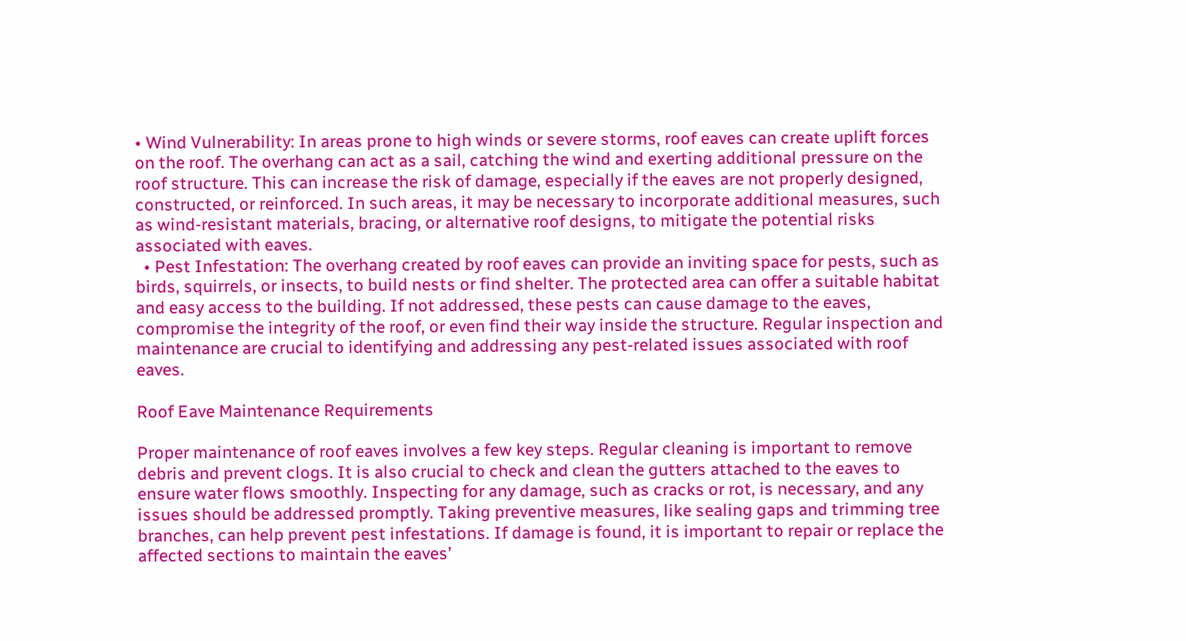• Wind Vulnerability: In areas prone to high winds or severe storms, roof eaves can create uplift forces on the roof. The overhang can act as a sail, catching the wind and exerting additional pressure on the roof structure. This can increase the risk of damage, especially if the eaves are not properly designed, constructed, or reinforced. In such areas, it may be necessary to incorporate additional measures, such as wind-resistant materials, bracing, or alternative roof designs, to mitigate the potential risks associated with eaves.
  • Pest Infestation: The overhang created by roof eaves can provide an inviting space for pests, such as birds, squirrels, or insects, to build nests or find shelter. The protected area can offer a suitable habitat and easy access to the building. If not addressed, these pests can cause damage to the eaves, compromise the integrity of the roof, or even find their way inside the structure. Regular inspection and maintenance are crucial to identifying and addressing any pest-related issues associated with roof eaves.

Roof Eave Maintenance Requirements

Proper maintenance of roof eaves involves a few key steps. Regular cleaning is important to remove debris and prevent clogs. It is also crucial to check and clean the gutters attached to the eaves to ensure water flows smoothly. Inspecting for any damage, such as cracks or rot, is necessary, and any issues should be addressed promptly. Taking preventive measures, like sealing gaps and trimming tree branches, can help prevent pest infestations. If damage is found, it is important to repair or replace the affected sections to maintain the eaves’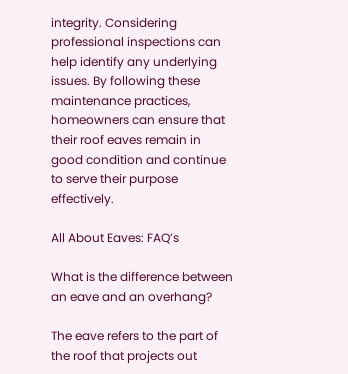integrity. Considering professional inspections can help identify any underlying issues. By following these maintenance practices, homeowners can ensure that their roof eaves remain in good condition and continue to serve their purpose effectively.

All About Eaves: FAQ’s

What is the difference between an eave and an overhang?

The eave refers to the part of the roof that projects out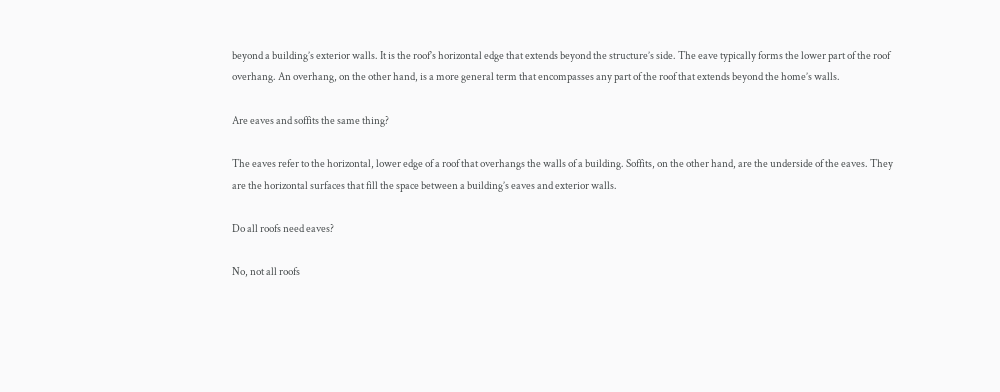beyond a building’s exterior walls. It is the roof’s horizontal edge that extends beyond the structure’s side. The eave typically forms the lower part of the roof overhang. An overhang, on the other hand, is a more general term that encompasses any part of the roof that extends beyond the home’s walls.

Are eaves and soffits the same thing?

The eaves refer to the horizontal, lower edge of a roof that overhangs the walls of a building. Soffits, on the other hand, are the underside of the eaves. They are the horizontal surfaces that fill the space between a building’s eaves and exterior walls.

Do all roofs need eaves?

No, not all roofs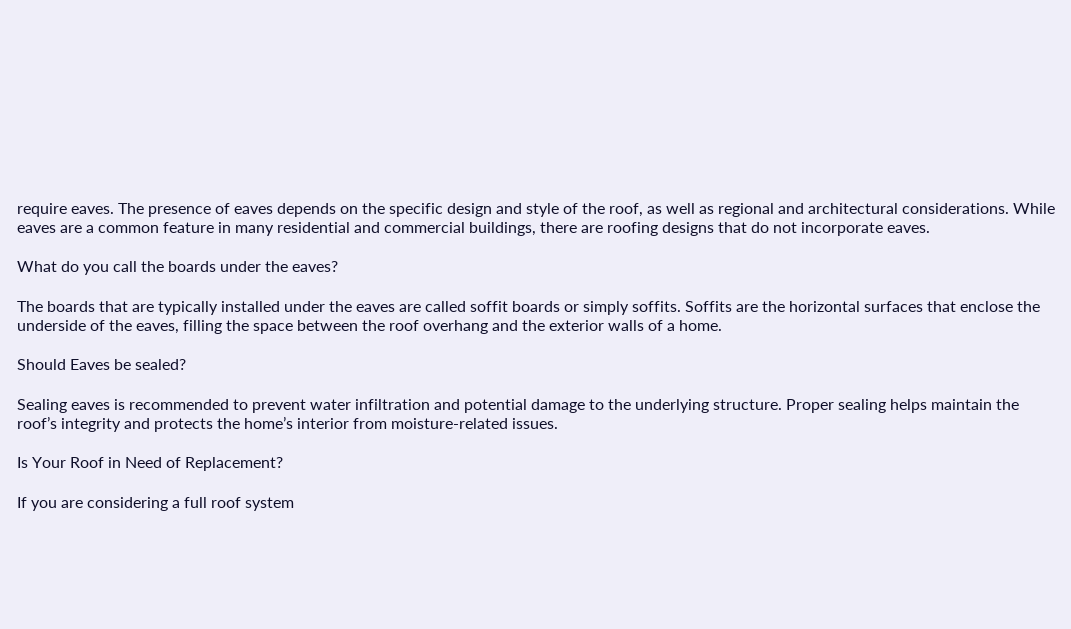require eaves. The presence of eaves depends on the specific design and style of the roof, as well as regional and architectural considerations. While eaves are a common feature in many residential and commercial buildings, there are roofing designs that do not incorporate eaves.

What do you call the boards under the eaves?

The boards that are typically installed under the eaves are called soffit boards or simply soffits. Soffits are the horizontal surfaces that enclose the underside of the eaves, filling the space between the roof overhang and the exterior walls of a home.

Should Eaves be sealed?

Sealing eaves is recommended to prevent water infiltration and potential damage to the underlying structure. Proper sealing helps maintain the roof’s integrity and protects the home’s interior from moisture-related issues.

Is Your Roof in Need of Replacement?

If you are considering a full roof system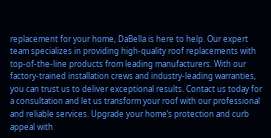replacement for your home, DaBella is here to help. Our expert team specializes in providing high-quality roof replacements with top-of-the-line products from leading manufacturers. With our factory-trained installation crews and industry-leading warranties, you can trust us to deliver exceptional results. Contact us today for a consultation and let us transform your roof with our professional and reliable services. Upgrade your home’s protection and curb appeal with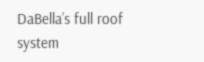DaBella’s full roof system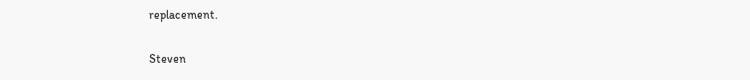replacement.

Steven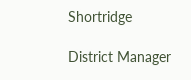Shortridge

District Manager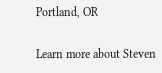Portland, OR

Learn more about Steven